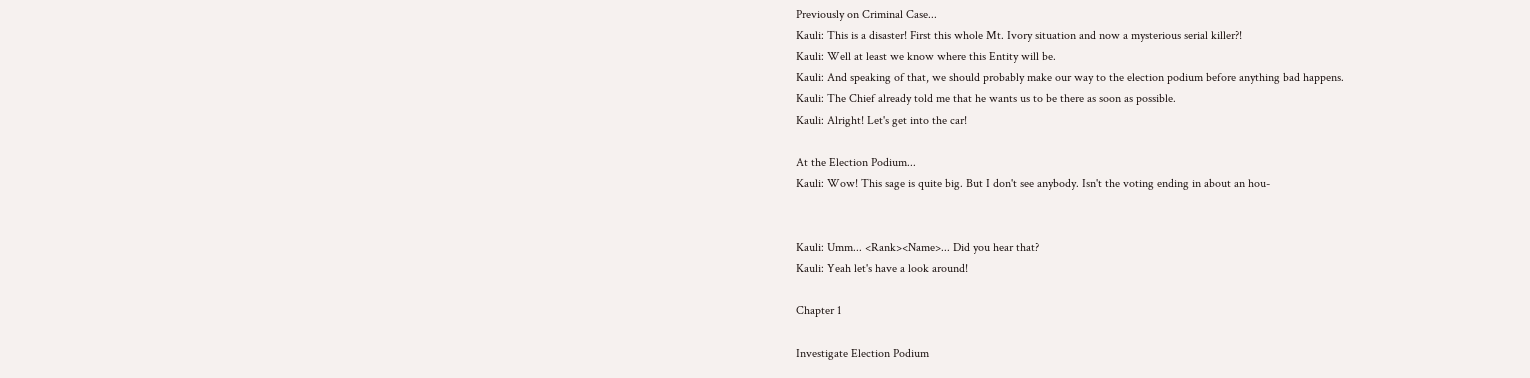Previously on Criminal Case...
Kauli: This is a disaster! First this whole Mt. Ivory situation and now a mysterious serial killer?!
Kauli: Well at least we know where this Entity will be.
Kauli: And speaking of that, we should probably make our way to the election podium before anything bad happens.
Kauli: The Chief already told me that he wants us to be there as soon as possible.
Kauli: Alright! Let's get into the car!

At the Election Podium...
Kauli: Wow! This sage is quite big. But I don't see anybody. Isn't the voting ending in about an hou-


Kauli: Umm... <Rank><Name>... Did you hear that?
Kauli: Yeah let's have a look around!

Chapter 1

Investigate Election Podium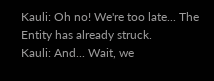Kauli: Oh no! We're too late... The Entity has already struck.
Kauli: And... Wait, we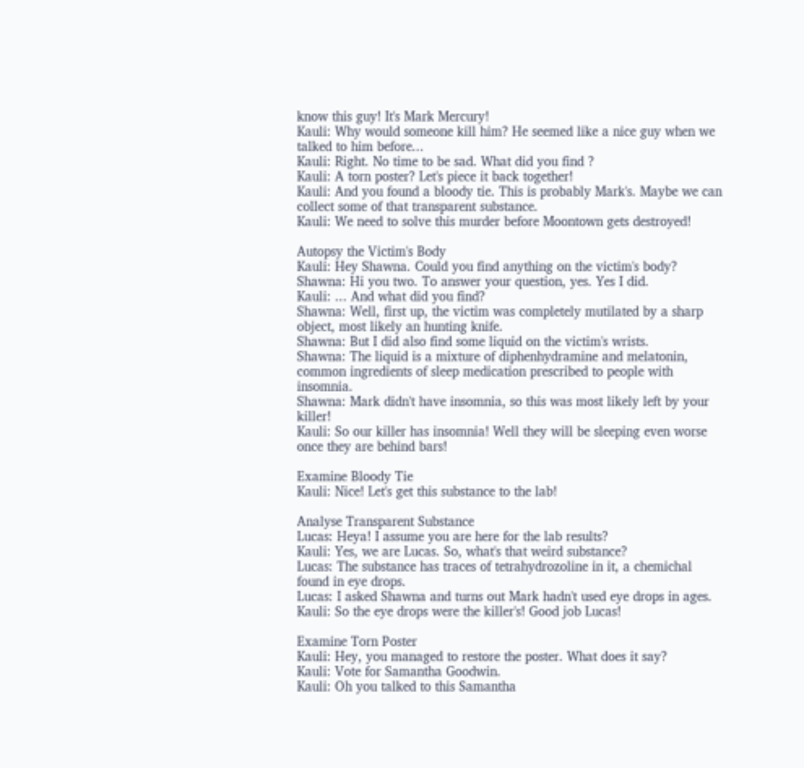know this guy! It's Mark Mercury!
Kauli: Why would someone kill him? He seemed like a nice guy when we talked to him before...
Kauli: Right. No time to be sad. What did you find ?
Kauli: A torn poster? Let's piece it back together!
Kauli: And you found a bloody tie. This is probably Mark's. Maybe we can collect some of that transparent substance.
Kauli: We need to solve this murder before Moontown gets destroyed!

Autopsy the Victim's Body
Kauli: Hey Shawna. Could you find anything on the victim's body?
Shawna: Hi you two. To answer your question, yes. Yes I did.
Kauli: ... And what did you find?
Shawna: Well, first up, the victim was completely mutilated by a sharp object, most likely an hunting knife.
Shawna: But I did also find some liquid on the victim's wrists.
Shawna: The liquid is a mixture of diphenhydramine and melatonin, common ingredients of sleep medication prescribed to people with insomnia.
Shawna: Mark didn't have insomnia, so this was most likely left by your killer!
Kauli: So our killer has insomnia! Well they will be sleeping even worse once they are behind bars!

Examine Bloody Tie
Kauli: Nice! Let's get this substance to the lab!

Analyse Transparent Substance
Lucas: Heya! I assume you are here for the lab results?
Kauli: Yes, we are Lucas. So, what's that weird substance?
Lucas: The substance has traces of tetrahydrozoline in it, a chemichal found in eye drops.
Lucas: I asked Shawna and turns out Mark hadn't used eye drops in ages.
Kauli: So the eye drops were the killer's! Good job Lucas!

Examine Torn Poster
Kauli: Hey, you managed to restore the poster. What does it say?
Kauli: Vote for Samantha Goodwin.
Kauli: Oh you talked to this Samantha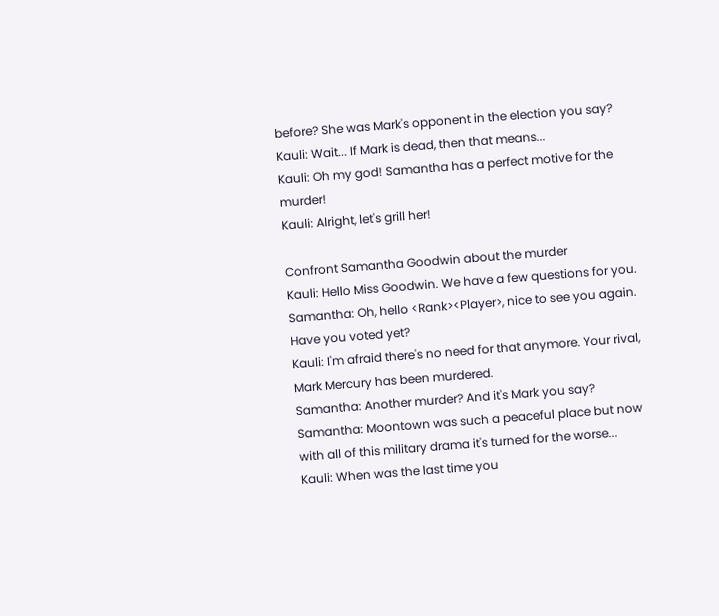before? She was Mark's opponent in the election you say?
Kauli: Wait... If Mark is dead, then that means...
Kauli: Oh my god! Samantha has a perfect motive for the murder!
Kauli: Alright, let's grill her!

Confront Samantha Goodwin about the murder
Kauli: Hello Miss Goodwin. We have a few questions for you.
Samantha: Oh, hello <Rank><Player>, nice to see you again. Have you voted yet?
Kauli: I'm afraid there's no need for that anymore. Your rival, Mark Mercury has been murdered.
Samantha: Another murder? And it's Mark you say?
Samantha: Moontown was such a peaceful place but now with all of this military drama it's turned for the worse...
Kauli: When was the last time you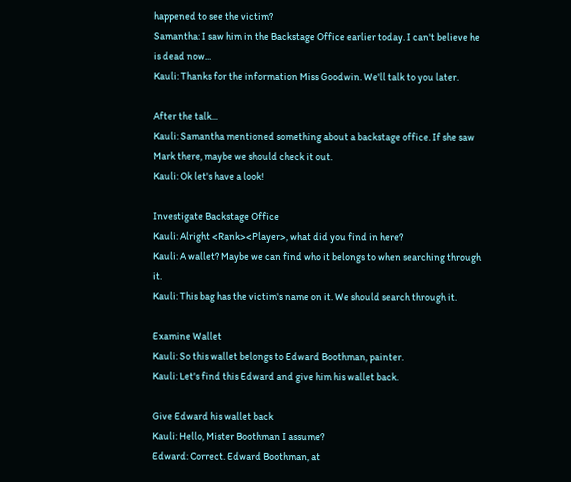happened to see the victim?
Samantha: I saw him in the Backstage Office earlier today. I can't believe he is dead now...
Kauli: Thanks for the information Miss Goodwin. We'll talk to you later.

After the talk...
Kauli: Samantha mentioned something about a backstage office. If she saw Mark there, maybe we should check it out.
Kauli: Ok let's have a look!

Investigate Backstage Office
Kauli: Alright <Rank><Player>, what did you find in here?
Kauli: A wallet? Maybe we can find who it belongs to when searching through it.
Kauli: This bag has the victim's name on it. We should search through it.

Examine Wallet
Kauli: So this wallet belongs to Edward Boothman, painter.
Kauli: Let's find this Edward and give him his wallet back.

Give Edward his wallet back
Kauli: Hello, Mister Boothman I assume?
Edward: Correct. Edward Boothman, at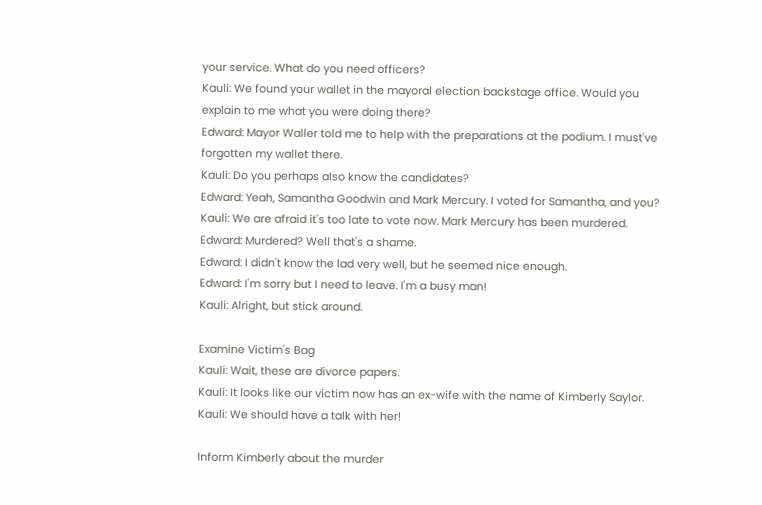your service. What do you need officers?
Kauli: We found your wallet in the mayoral election backstage office. Would you explain to me what you were doing there?
Edward: Mayor Waller told me to help with the preparations at the podium. I must've forgotten my wallet there.
Kauli: Do you perhaps also know the candidates?
Edward: Yeah, Samantha Goodwin and Mark Mercury. I voted for Samantha, and you?
Kauli: We are afraid it's too late to vote now. Mark Mercury has been murdered.
Edward: Murdered? Well that's a shame.
Edward: I didn't know the lad very well, but he seemed nice enough.
Edward: I'm sorry but I need to leave. I'm a busy man!
Kauli: Alright, but stick around.

Examine Victim's Bag
Kauli: Wait, these are divorce papers.
Kauli: It looks like our victim now has an ex-wife with the name of Kimberly Saylor.
Kauli: We should have a talk with her!

Inform Kimberly about the murder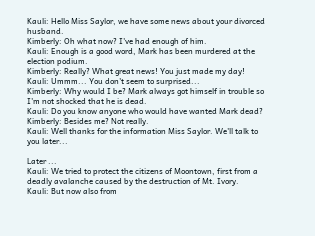Kauli: Hello Miss Saylor, we have some news about your divorced husband.
Kimberly: Oh what now? I've had enough of him.
Kauli: Enough is a good word, Mark has been murdered at the election podium.
Kimberly: Really? What great news! You just made my day!
Kauli: Ummm... You don't seem to surprised...
Kimberly: Why would I be? Mark always got himself in trouble so I'm not shocked that he is dead.
Kauli: Do you know anyone who would have wanted Mark dead?
Kimberly: Besides me? Not really.
Kauli: Well thanks for the information Miss Saylor. We'll talk to you later...

Later ...
Kauli: We tried to protect the citizens of Moontown, first from a deadly avalanche caused by the destruction of Mt. Ivory.
Kauli: But now also from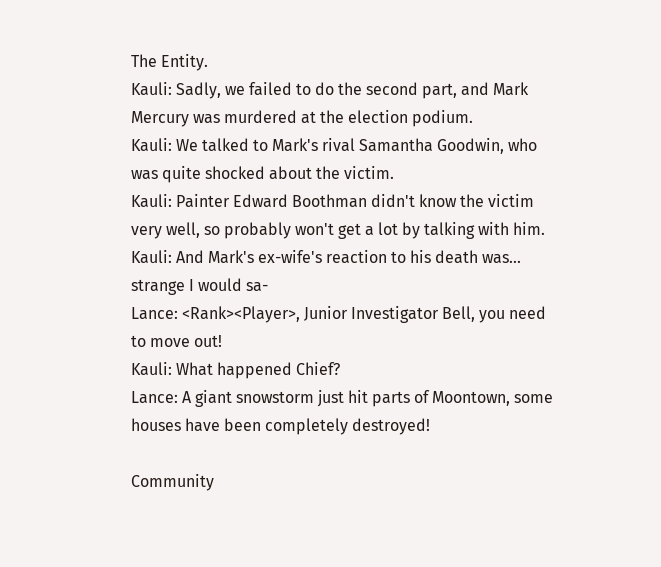The Entity.
Kauli: Sadly, we failed to do the second part, and Mark Mercury was murdered at the election podium.
Kauli: We talked to Mark's rival Samantha Goodwin, who was quite shocked about the victim.
Kauli: Painter Edward Boothman didn't know the victim very well, so probably won't get a lot by talking with him.
Kauli: And Mark's ex-wife's reaction to his death was... strange I would sa-
Lance: <Rank><Player>, Junior Investigator Bell, you need to move out!
Kauli: What happened Chief?
Lance: A giant snowstorm just hit parts of Moontown, some houses have been completely destroyed!

Community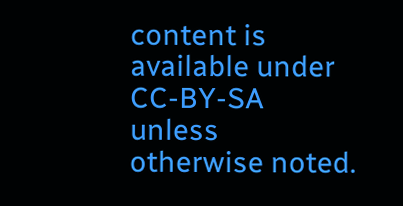content is available under CC-BY-SA unless otherwise noted.